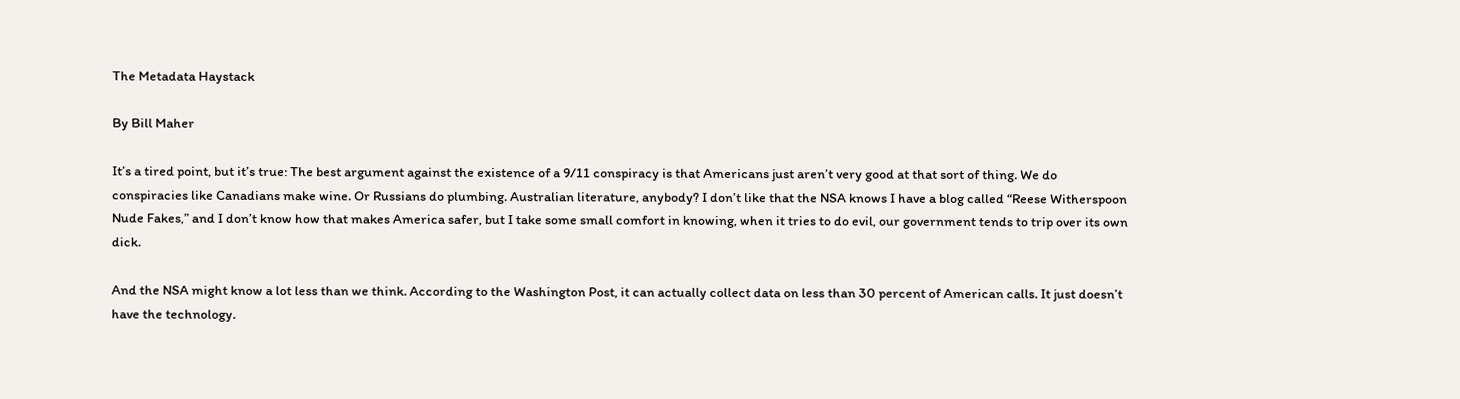The Metadata Haystack

By Bill Maher

It’s a tired point, but it’s true: The best argument against the existence of a 9/11 conspiracy is that Americans just aren’t very good at that sort of thing. We do conspiracies like Canadians make wine. Or Russians do plumbing. Australian literature, anybody? I don’t like that the NSA knows I have a blog called “Reese Witherspoon Nude Fakes,” and I don’t know how that makes America safer, but I take some small comfort in knowing, when it tries to do evil, our government tends to trip over its own dick.

And the NSA might know a lot less than we think. According to the Washington Post, it can actually collect data on less than 30 percent of American calls. It just doesn’t have the technology.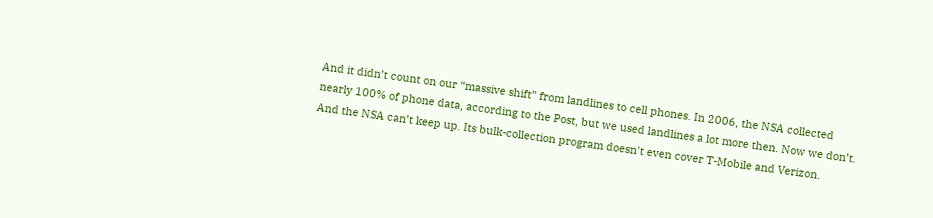And it didn’t count on our “massive shift” from landlines to cell phones. In 2006, the NSA collected nearly 100% of phone data, according to the Post, but we used landlines a lot more then. Now we don’t. And the NSA can’t keep up. Its bulk-collection program doesn't even cover T-Mobile and Verizon.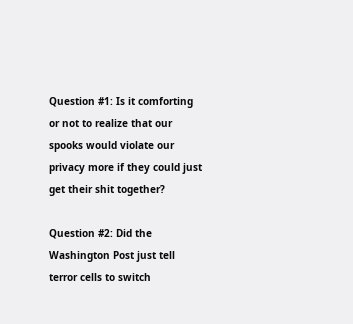Question #1: Is it comforting or not to realize that our spooks would violate our privacy more if they could just get their shit together?

Question #2: Did the Washington Post just tell terror cells to switch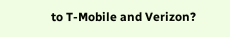to T-Mobile and Verizon?